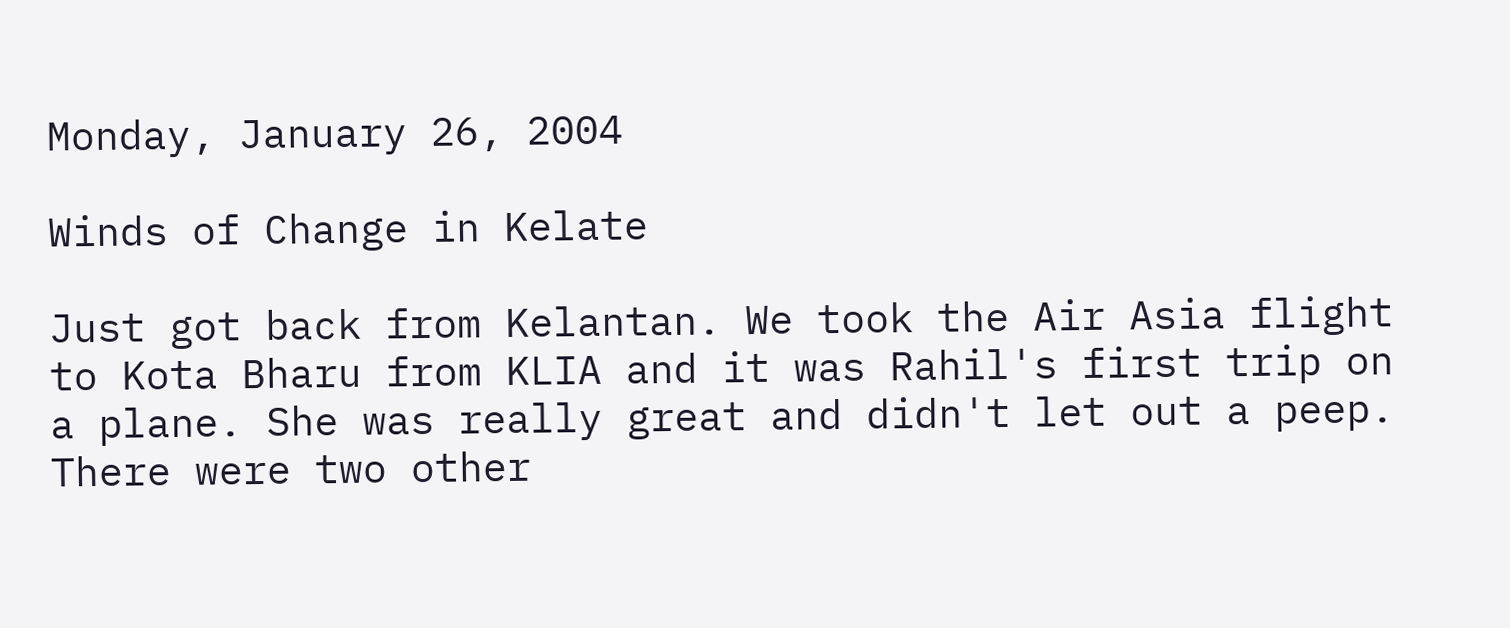Monday, January 26, 2004

Winds of Change in Kelate

Just got back from Kelantan. We took the Air Asia flight to Kota Bharu from KLIA and it was Rahil's first trip on a plane. She was really great and didn't let out a peep. There were two other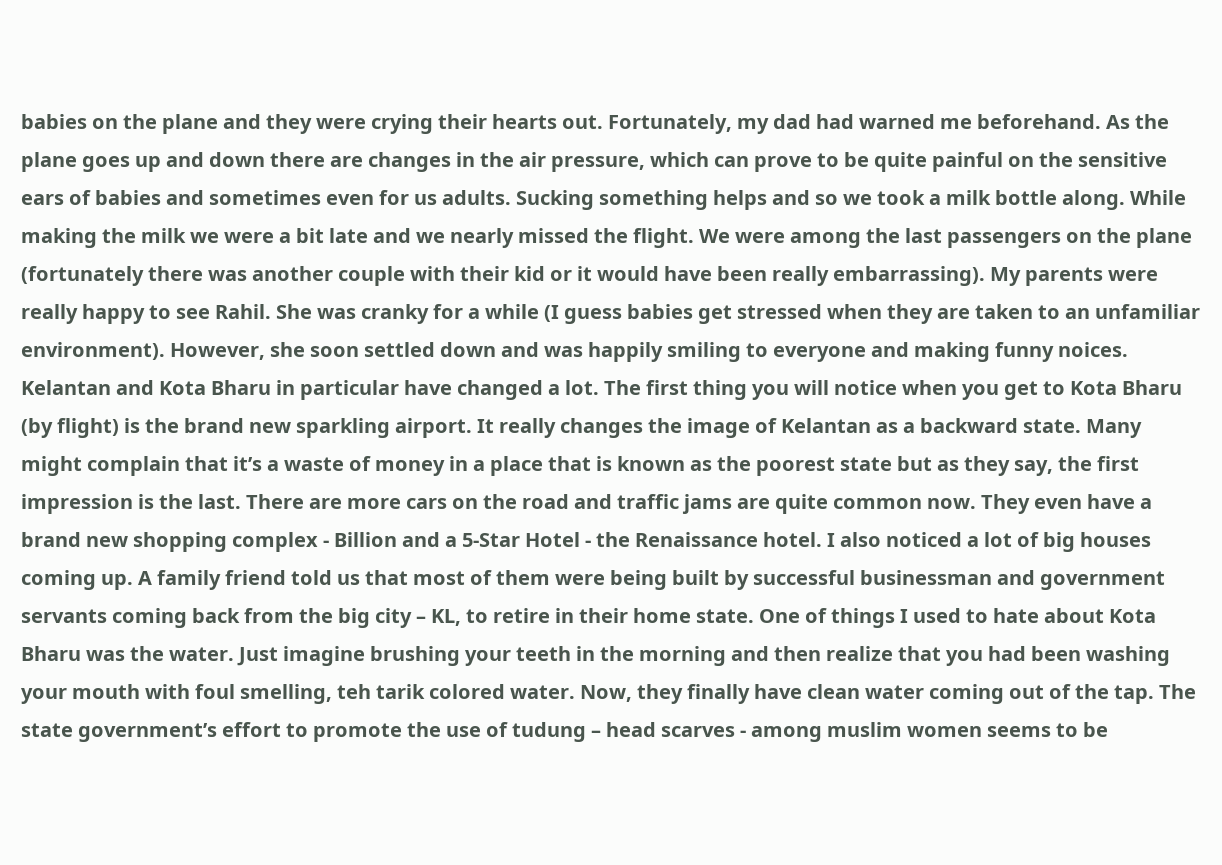babies on the plane and they were crying their hearts out. Fortunately, my dad had warned me beforehand. As the plane goes up and down there are changes in the air pressure, which can prove to be quite painful on the sensitive ears of babies and sometimes even for us adults. Sucking something helps and so we took a milk bottle along. While making the milk we were a bit late and we nearly missed the flight. We were among the last passengers on the plane (fortunately there was another couple with their kid or it would have been really embarrassing). My parents were really happy to see Rahil. She was cranky for a while (I guess babies get stressed when they are taken to an unfamiliar environment). However, she soon settled down and was happily smiling to everyone and making funny noices.
Kelantan and Kota Bharu in particular have changed a lot. The first thing you will notice when you get to Kota Bharu (by flight) is the brand new sparkling airport. It really changes the image of Kelantan as a backward state. Many might complain that it’s a waste of money in a place that is known as the poorest state but as they say, the first impression is the last. There are more cars on the road and traffic jams are quite common now. They even have a brand new shopping complex - Billion and a 5-Star Hotel - the Renaissance hotel. I also noticed a lot of big houses coming up. A family friend told us that most of them were being built by successful businessman and government servants coming back from the big city – KL, to retire in their home state. One of things I used to hate about Kota Bharu was the water. Just imagine brushing your teeth in the morning and then realize that you had been washing your mouth with foul smelling, teh tarik colored water. Now, they finally have clean water coming out of the tap. The state government’s effort to promote the use of tudung – head scarves - among muslim women seems to be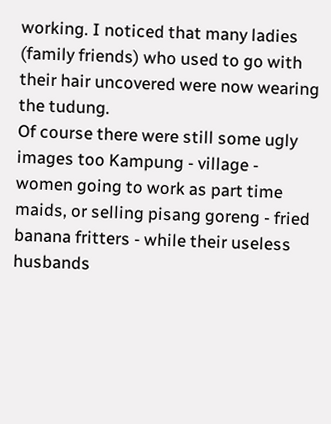working. I noticed that many ladies (family friends) who used to go with their hair uncovered were now wearing the tudung.
Of course there were still some ugly images too Kampung - village - women going to work as part time maids, or selling pisang goreng - fried banana fritters - while their useless husbands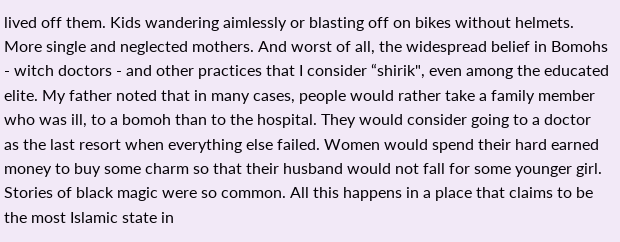lived off them. Kids wandering aimlessly or blasting off on bikes without helmets. More single and neglected mothers. And worst of all, the widespread belief in Bomohs - witch doctors - and other practices that I consider “shirik", even among the educated elite. My father noted that in many cases, people would rather take a family member who was ill, to a bomoh than to the hospital. They would consider going to a doctor as the last resort when everything else failed. Women would spend their hard earned money to buy some charm so that their husband would not fall for some younger girl. Stories of black magic were so common. All this happens in a place that claims to be the most Islamic state in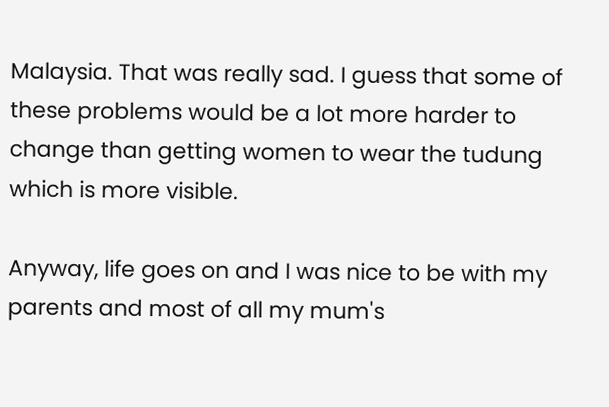Malaysia. That was really sad. I guess that some of these problems would be a lot more harder to change than getting women to wear the tudung which is more visible.

Anyway, life goes on and I was nice to be with my parents and most of all my mum's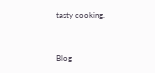tasty cooking.


Blog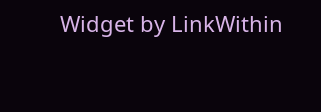Widget by LinkWithin